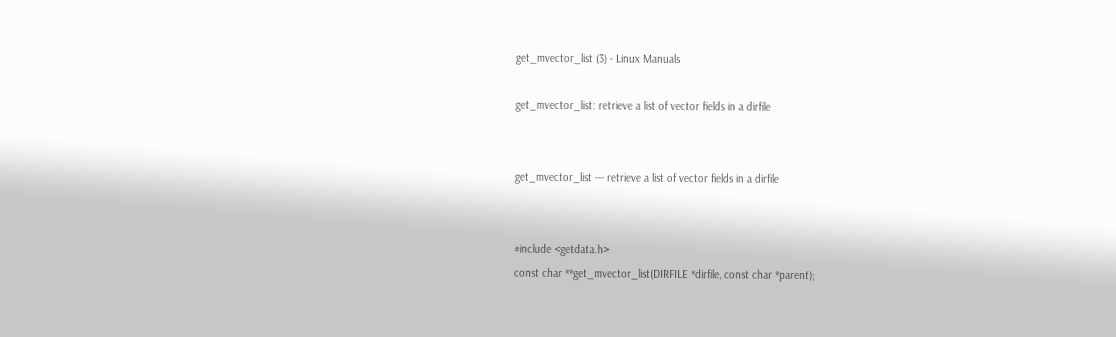get_mvector_list (3) - Linux Manuals

get_mvector_list: retrieve a list of vector fields in a dirfile


get_mvector_list --- retrieve a list of vector fields in a dirfile


#include <getdata.h>
const char **get_mvector_list(DIRFILE *dirfile, const char *parent);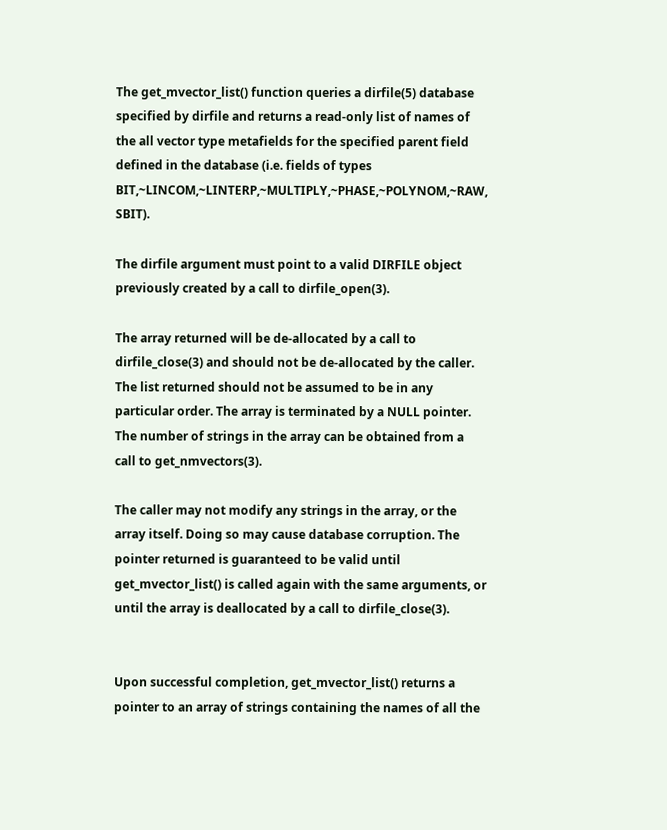The get_mvector_list() function queries a dirfile(5) database specified by dirfile and returns a read-only list of names of the all vector type metafields for the specified parent field defined in the database (i.e. fields of types BIT,~LINCOM,~LINTERP,~MULTIPLY,~PHASE,~POLYNOM,~RAW, SBIT).

The dirfile argument must point to a valid DIRFILE object previously created by a call to dirfile_open(3).

The array returned will be de-allocated by a call to dirfile_close(3) and should not be de-allocated by the caller. The list returned should not be assumed to be in any particular order. The array is terminated by a NULL pointer. The number of strings in the array can be obtained from a call to get_nmvectors(3).

The caller may not modify any strings in the array, or the array itself. Doing so may cause database corruption. The pointer returned is guaranteed to be valid until get_mvector_list() is called again with the same arguments, or until the array is deallocated by a call to dirfile_close(3).


Upon successful completion, get_mvector_list() returns a pointer to an array of strings containing the names of all the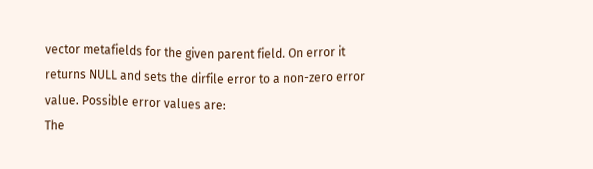vector metafields for the given parent field. On error it returns NULL and sets the dirfile error to a non-zero error value. Possible error values are:
The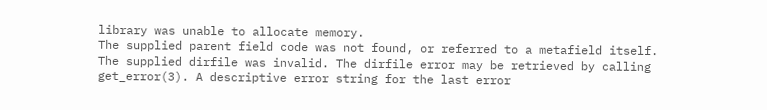library was unable to allocate memory.
The supplied parent field code was not found, or referred to a metafield itself.
The supplied dirfile was invalid. The dirfile error may be retrieved by calling get_error(3). A descriptive error string for the last error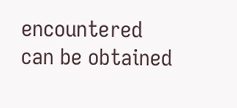encountered can be obtained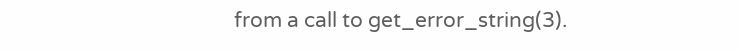from a call to get_error_string(3).